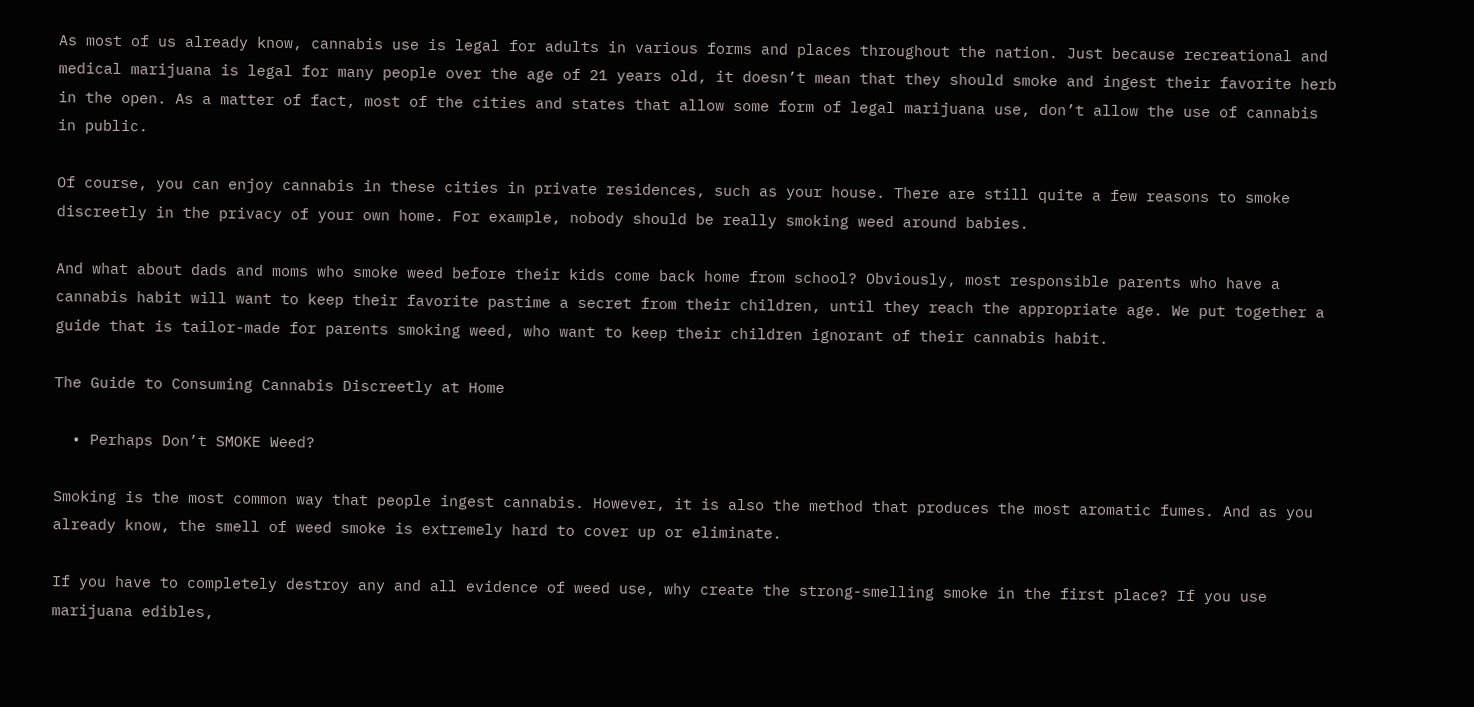As most of us already know, cannabis use is legal for adults in various forms and places throughout the nation. Just because recreational and medical marijuana is legal for many people over the age of 21 years old, it doesn’t mean that they should smoke and ingest their favorite herb in the open. As a matter of fact, most of the cities and states that allow some form of legal marijuana use, don’t allow the use of cannabis in public.

Of course, you can enjoy cannabis in these cities in private residences, such as your house. There are still quite a few reasons to smoke discreetly in the privacy of your own home. For example, nobody should be really smoking weed around babies.

And what about dads and moms who smoke weed before their kids come back home from school? Obviously, most responsible parents who have a cannabis habit will want to keep their favorite pastime a secret from their children, until they reach the appropriate age. We put together a guide that is tailor-made for parents smoking weed, who want to keep their children ignorant of their cannabis habit.

The Guide to Consuming Cannabis Discreetly at Home

  • Perhaps Don’t SMOKE Weed?

Smoking is the most common way that people ingest cannabis. However, it is also the method that produces the most aromatic fumes. And as you already know, the smell of weed smoke is extremely hard to cover up or eliminate.

If you have to completely destroy any and all evidence of weed use, why create the strong-smelling smoke in the first place? If you use marijuana edibles,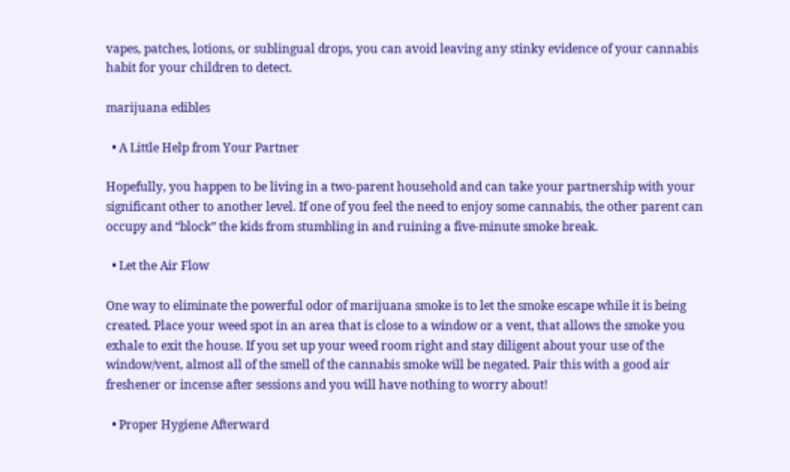vapes, patches, lotions, or sublingual drops, you can avoid leaving any stinky evidence of your cannabis habit for your children to detect.

marijuana edibles

  • A Little Help from Your Partner

Hopefully, you happen to be living in a two-parent household and can take your partnership with your significant other to another level. If one of you feel the need to enjoy some cannabis, the other parent can occupy and “block” the kids from stumbling in and ruining a five-minute smoke break.

  • Let the Air Flow

One way to eliminate the powerful odor of marijuana smoke is to let the smoke escape while it is being created. Place your weed spot in an area that is close to a window or a vent, that allows the smoke you exhale to exit the house. If you set up your weed room right and stay diligent about your use of the window/vent, almost all of the smell of the cannabis smoke will be negated. Pair this with a good air freshener or incense after sessions and you will have nothing to worry about!

  • Proper Hygiene Afterward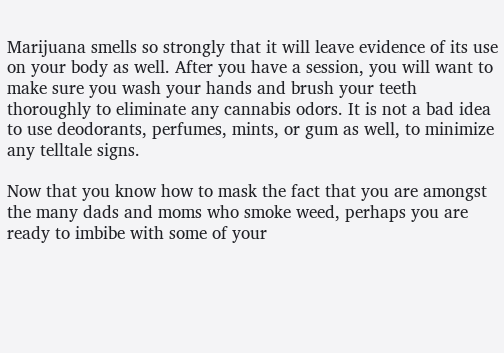Marijuana smells so strongly that it will leave evidence of its use on your body as well. After you have a session, you will want to make sure you wash your hands and brush your teeth thoroughly to eliminate any cannabis odors. It is not a bad idea to use deodorants, perfumes, mints, or gum as well, to minimize any telltale signs.

Now that you know how to mask the fact that you are amongst the many dads and moms who smoke weed, perhaps you are ready to imbibe with some of your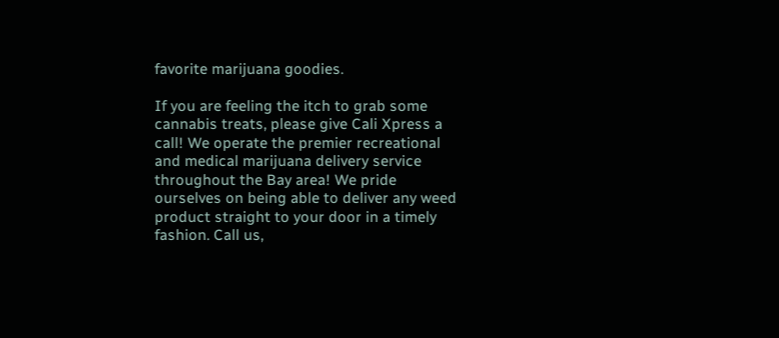favorite marijuana goodies.

If you are feeling the itch to grab some cannabis treats, please give Cali Xpress a call! We operate the premier recreational and medical marijuana delivery service throughout the Bay area! We pride ourselves on being able to deliver any weed product straight to your door in a timely fashion. Call us,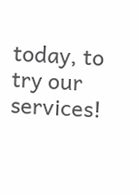today, to try our services!